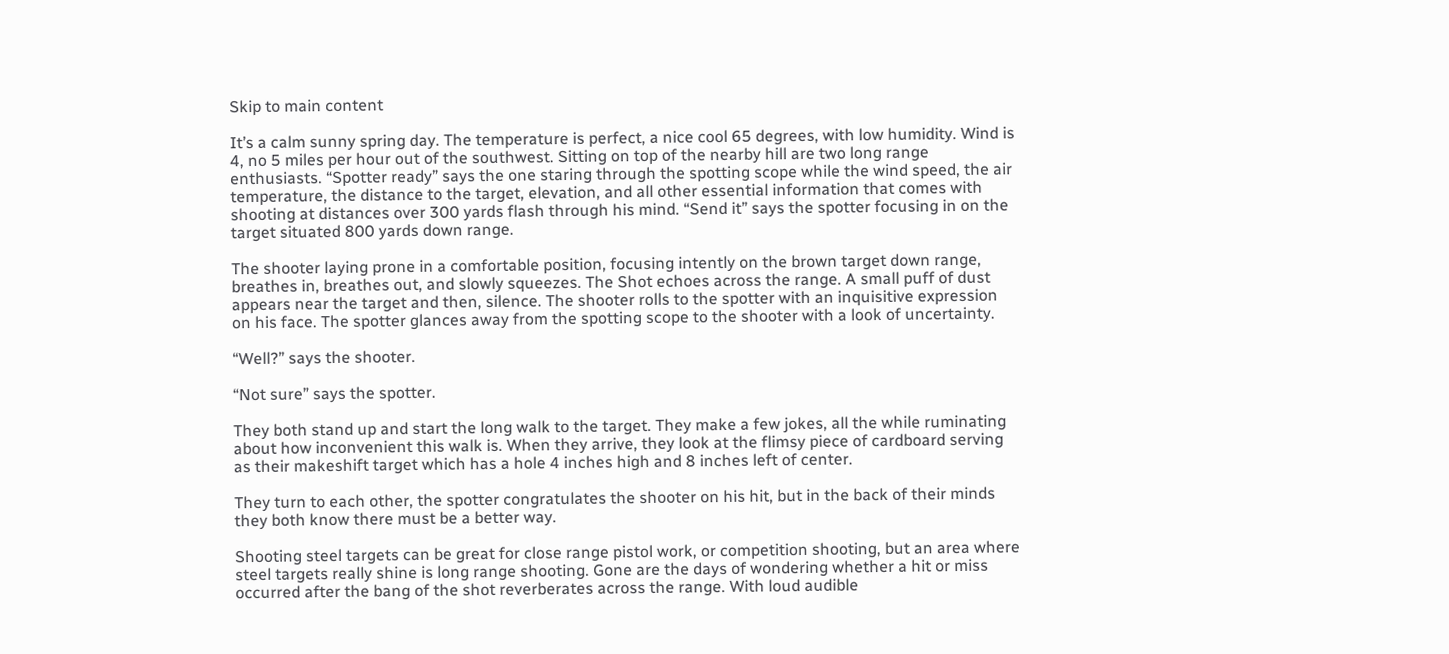Skip to main content

It’s a calm sunny spring day. The temperature is perfect, a nice cool 65 degrees, with low humidity. Wind is 4, no 5 miles per hour out of the southwest. Sitting on top of the nearby hill are two long range enthusiasts. “Spotter ready” says the one staring through the spotting scope while the wind speed, the air temperature, the distance to the target, elevation, and all other essential information that comes with shooting at distances over 300 yards flash through his mind. “Send it” says the spotter focusing in on the target situated 800 yards down range.

The shooter laying prone in a comfortable position, focusing intently on the brown target down range, breathes in, breathes out, and slowly squeezes. The Shot echoes across the range. A small puff of dust appears near the target and then, silence. The shooter rolls to the spotter with an inquisitive expression on his face. The spotter glances away from the spotting scope to the shooter with a look of uncertainty.

“Well?” says the shooter.

“Not sure” says the spotter.

They both stand up and start the long walk to the target. They make a few jokes, all the while ruminating about how inconvenient this walk is. When they arrive, they look at the flimsy piece of cardboard serving as their makeshift target which has a hole 4 inches high and 8 inches left of center.

They turn to each other, the spotter congratulates the shooter on his hit, but in the back of their minds they both know there must be a better way.

Shooting steel targets can be great for close range pistol work, or competition shooting, but an area where steel targets really shine is long range shooting. Gone are the days of wondering whether a hit or miss occurred after the bang of the shot reverberates across the range. With loud audible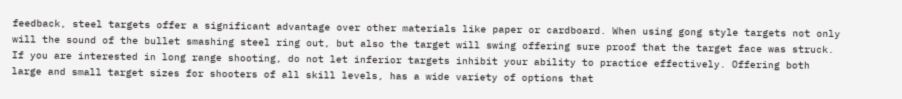feedback, steel targets offer a significant advantage over other materials like paper or cardboard. When using gong style targets not only will the sound of the bullet smashing steel ring out, but also the target will swing offering sure proof that the target face was struck. If you are interested in long range shooting, do not let inferior targets inhibit your ability to practice effectively. Offering both large and small target sizes for shooters of all skill levels, has a wide variety of options that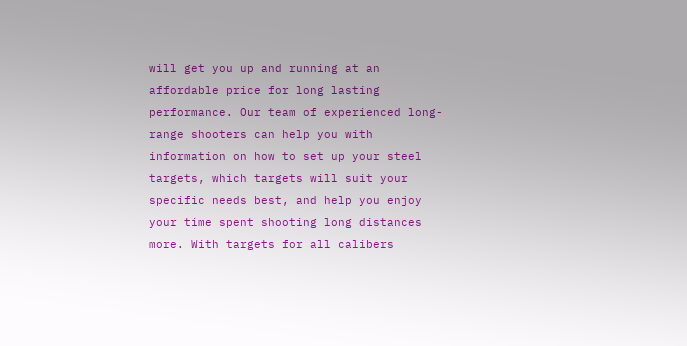will get you up and running at an affordable price for long lasting performance. Our team of experienced long-range shooters can help you with information on how to set up your steel targets, which targets will suit your specific needs best, and help you enjoy your time spent shooting long distances more. With targets for all calibers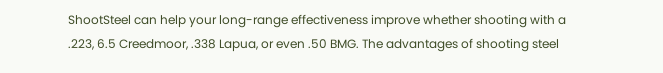ShootSteel can help your long-range effectiveness improve whether shooting with a .223, 6.5 Creedmoor, .338 Lapua, or even .50 BMG. The advantages of shooting steel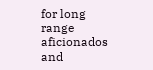for long range aficionados and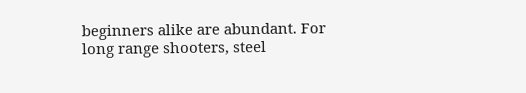beginners alike are abundant. For long range shooters, steel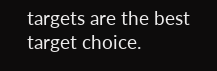targets are the best target choice.